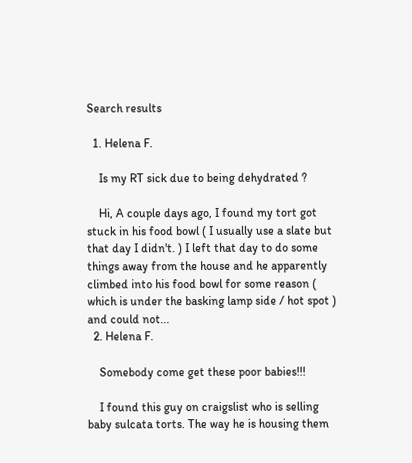Search results

  1. Helena F.

    Is my RT sick due to being dehydrated ?

    Hi, A couple days ago, I found my tort got stuck in his food bowl ( I usually use a slate but that day I didn't. ) I left that day to do some things away from the house and he apparently climbed into his food bowl for some reason ( which is under the basking lamp side / hot spot ) and could not...
  2. Helena F.

    Somebody come get these poor babies!!!

    I found this guy on craigslist who is selling baby sulcata torts. The way he is housing them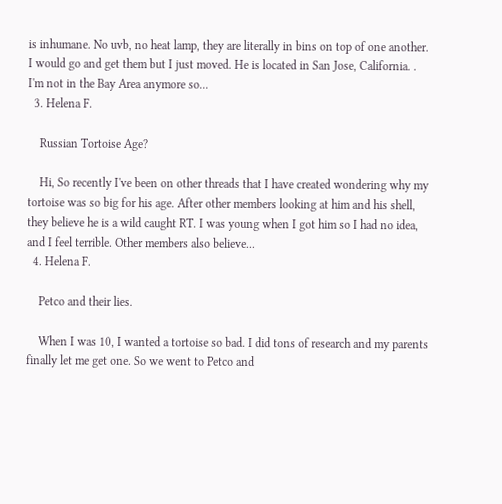is inhumane. No uvb, no heat lamp, they are literally in bins on top of one another. I would go and get them but I just moved. He is located in San Jose, California. . I'm not in the Bay Area anymore so...
  3. Helena F.

    Russian Tortoise Age?

    Hi, So recently I've been on other threads that I have created wondering why my tortoise was so big for his age. After other members looking at him and his shell, they believe he is a wild caught RT. I was young when I got him so I had no idea, and I feel terrible. Other members also believe...
  4. Helena F.

    Petco and their lies.

    When I was 10, I wanted a tortoise so bad. I did tons of research and my parents finally let me get one. So we went to Petco and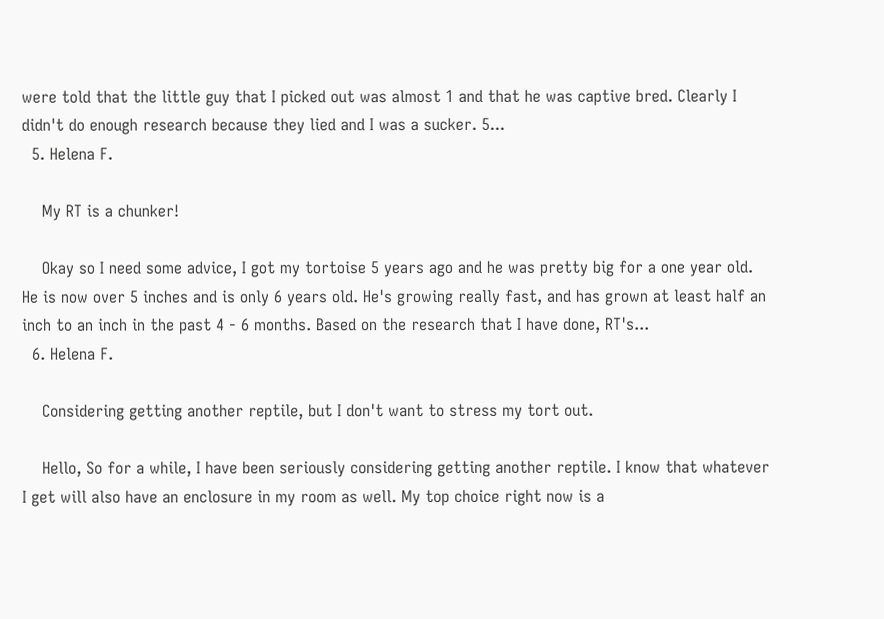were told that the little guy that I picked out was almost 1 and that he was captive bred. Clearly I didn't do enough research because they lied and I was a sucker. 5...
  5. Helena F.

    My RT is a chunker!

    Okay so I need some advice, I got my tortoise 5 years ago and he was pretty big for a one year old. He is now over 5 inches and is only 6 years old. He's growing really fast, and has grown at least half an inch to an inch in the past 4 - 6 months. Based on the research that I have done, RT's...
  6. Helena F.

    Considering getting another reptile, but I don't want to stress my tort out.

    Hello, So for a while, I have been seriously considering getting another reptile. I know that whatever I get will also have an enclosure in my room as well. My top choice right now is a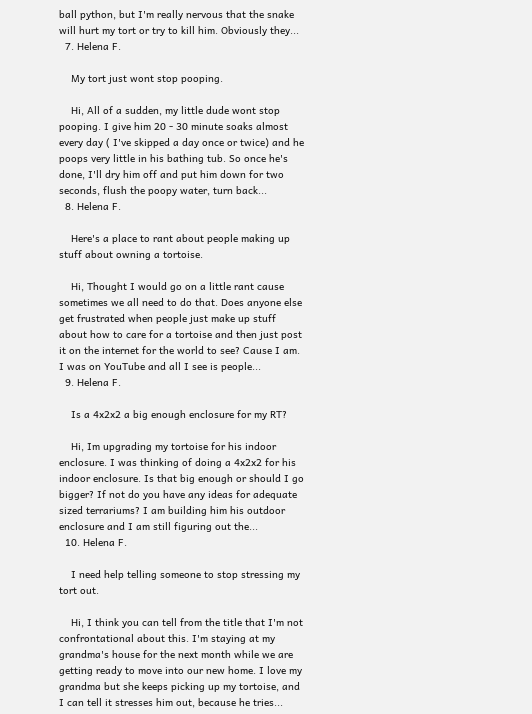ball python, but I'm really nervous that the snake will hurt my tort or try to kill him. Obviously they...
  7. Helena F.

    My tort just wont stop pooping.

    Hi, All of a sudden, my little dude wont stop pooping. I give him 20 - 30 minute soaks almost every day ( I've skipped a day once or twice) and he poops very little in his bathing tub. So once he's done, I'll dry him off and put him down for two seconds, flush the poopy water, turn back...
  8. Helena F.

    Here's a place to rant about people making up stuff about owning a tortoise.

    Hi, Thought I would go on a little rant cause sometimes we all need to do that. Does anyone else get frustrated when people just make up stuff about how to care for a tortoise and then just post it on the internet for the world to see? Cause I am. I was on YouTube and all I see is people...
  9. Helena F.

    Is a 4x2x2 a big enough enclosure for my RT?

    Hi, Im upgrading my tortoise for his indoor enclosure. I was thinking of doing a 4x2x2 for his indoor enclosure. Is that big enough or should I go bigger? If not do you have any ideas for adequate sized terrariums? I am building him his outdoor enclosure and I am still figuring out the...
  10. Helena F.

    I need help telling someone to stop stressing my tort out.

    Hi, I think you can tell from the title that I'm not confrontational about this. I'm staying at my grandma's house for the next month while we are getting ready to move into our new home. I love my grandma but she keeps picking up my tortoise, and I can tell it stresses him out, because he tries...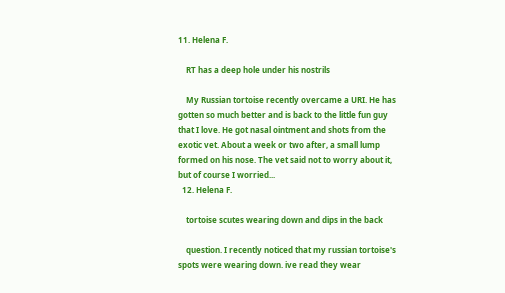11. Helena F.

    RT has a deep hole under his nostrils

    My Russian tortoise recently overcame a URI. He has gotten so much better and is back to the little fun guy that I love. He got nasal ointment and shots from the exotic vet. About a week or two after, a small lump formed on his nose. The vet said not to worry about it, but of course I worried...
  12. Helena F.

    tortoise scutes wearing down and dips in the back

    question. I recently noticed that my russian tortoise's spots were wearing down. ive read they wear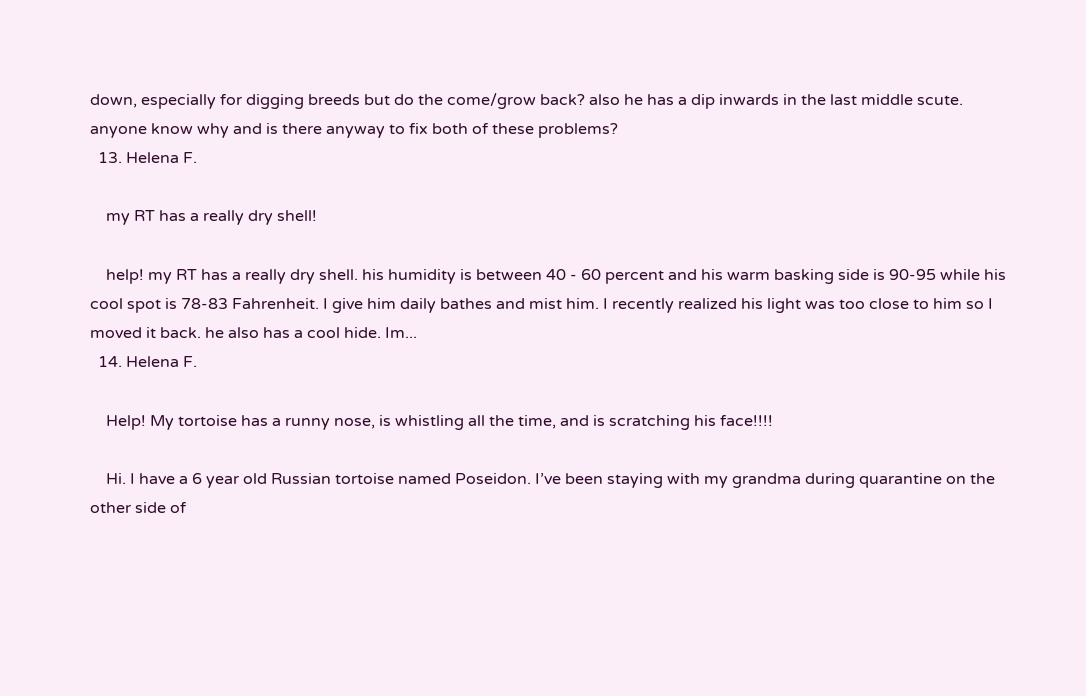down, especially for digging breeds but do the come/grow back? also he has a dip inwards in the last middle scute. anyone know why and is there anyway to fix both of these problems?
  13. Helena F.

    my RT has a really dry shell!

    help! my RT has a really dry shell. his humidity is between 40 - 60 percent and his warm basking side is 90-95 while his cool spot is 78-83 Fahrenheit. I give him daily bathes and mist him. I recently realized his light was too close to him so I moved it back. he also has a cool hide. Im...
  14. Helena F.

    Help! My tortoise has a runny nose, is whistling all the time, and is scratching his face!!!!

    Hi. I have a 6 year old Russian tortoise named Poseidon. I’ve been staying with my grandma during quarantine on the other side of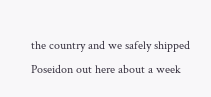the country and we safely shipped Poseidon out here about a week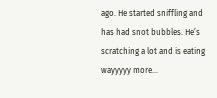ago. He started sniffling and has had snot bubbles. He’s scratching a lot and is eating wayyyyy more...